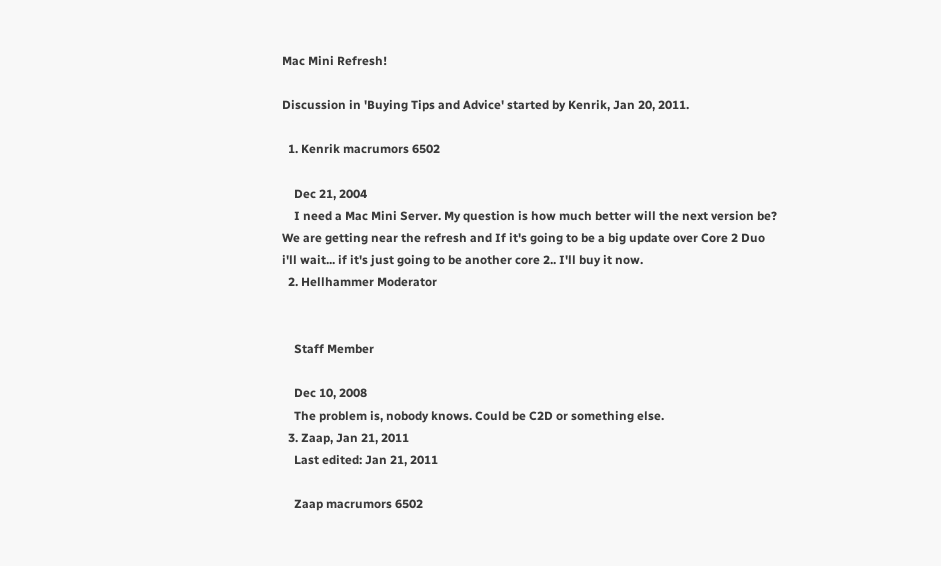Mac Mini Refresh!

Discussion in 'Buying Tips and Advice' started by Kenrik, Jan 20, 2011.

  1. Kenrik macrumors 6502

    Dec 21, 2004
    I need a Mac Mini Server. My question is how much better will the next version be? We are getting near the refresh and If it's going to be a big update over Core 2 Duo i'll wait... if it's just going to be another core 2.. I'll buy it now.
  2. Hellhammer Moderator


    Staff Member

    Dec 10, 2008
    The problem is, nobody knows. Could be C2D or something else.
  3. Zaap, Jan 21, 2011
    Last edited: Jan 21, 2011

    Zaap macrumors 6502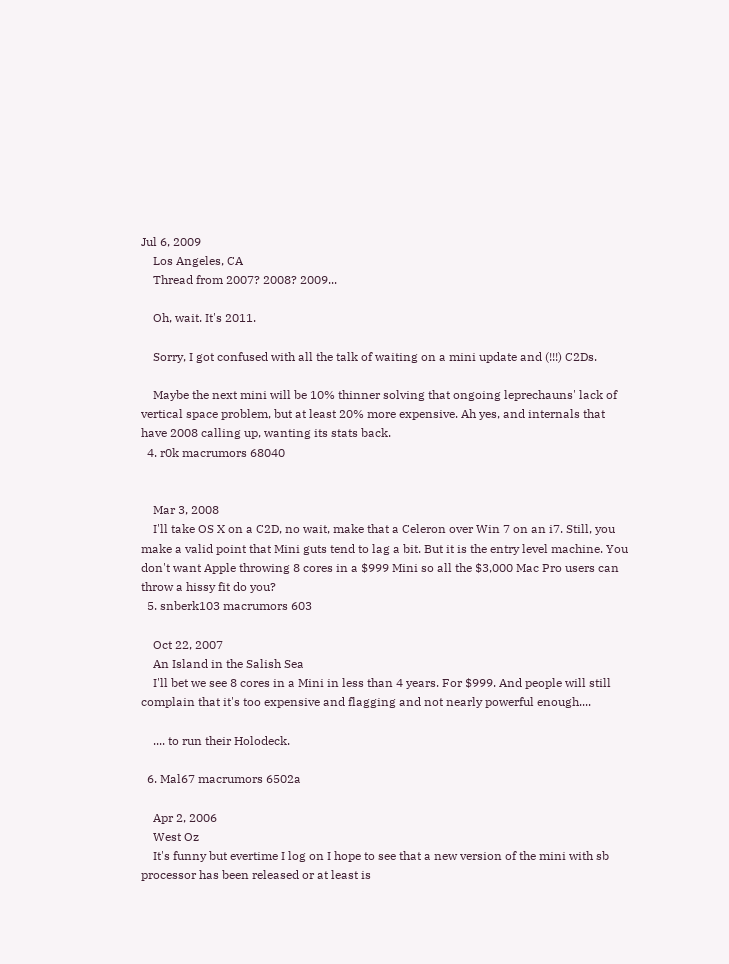Jul 6, 2009
    Los Angeles, CA
    Thread from 2007? 2008? 2009...

    Oh, wait. It's 2011.

    Sorry, I got confused with all the talk of waiting on a mini update and (!!!) C2Ds.

    Maybe the next mini will be 10% thinner solving that ongoing leprechauns' lack of vertical space problem, but at least 20% more expensive. Ah yes, and internals that have 2008 calling up, wanting its stats back.
  4. r0k macrumors 68040


    Mar 3, 2008
    I'll take OS X on a C2D, no wait, make that a Celeron over Win 7 on an i7. Still, you make a valid point that Mini guts tend to lag a bit. But it is the entry level machine. You don't want Apple throwing 8 cores in a $999 Mini so all the $3,000 Mac Pro users can throw a hissy fit do you?
  5. snberk103 macrumors 603

    Oct 22, 2007
    An Island in the Salish Sea
    I'll bet we see 8 cores in a Mini in less than 4 years. For $999. And people will still complain that it's too expensive and flagging and not nearly powerful enough....

    .... to run their Holodeck.

  6. Mal67 macrumors 6502a

    Apr 2, 2006
    West Oz
    It's funny but evertime I log on I hope to see that a new version of the mini with sb processor has been released or at least is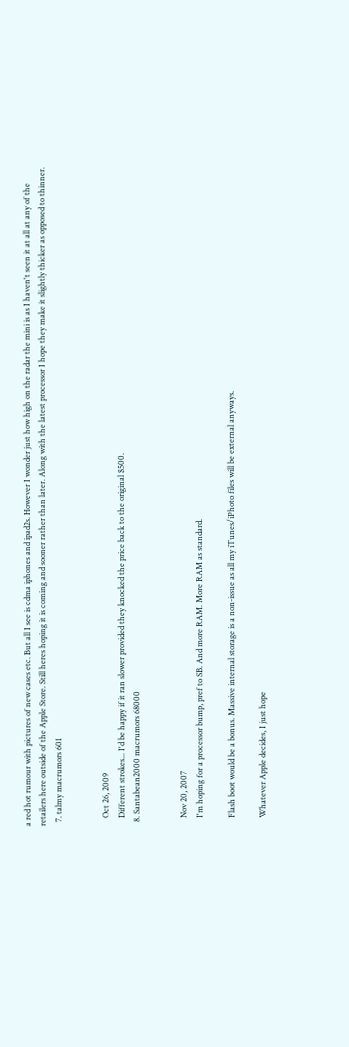a red hot rumour with pictures of new cases etc. But all I see is cdma iphones and ipad2s. However I wonder just how high on the radar the mini is as I haven't seen it at all at any of the retailers here outside of the Apple Store. Still heres hoping it is coming and sooner rather than later. Along with the latest processor I hope they make it slightly thicker as opposed to thinner.
  7. talmy macrumors 601


    Oct 26, 2009
    Different strokes... I'd be happy if it ran slower provided they knocked the price back to the original $500.
  8. Santabean2000 macrumors 68000


    Nov 20, 2007
    I'm hoping for a processor bump, pref to SB. And more RAM. More RAM as standard.

    Flash boot would be a bonus. Massive internal storage is a non-issue as all my iTunes/iPhoto files will be external anyways.

    Whatever Apple decides, I just hope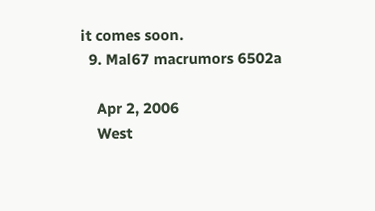it comes soon.
  9. Mal67 macrumors 6502a

    Apr 2, 2006
    West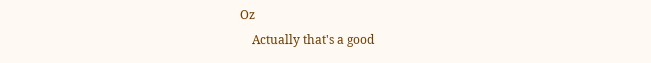Oz
    Actually that's a good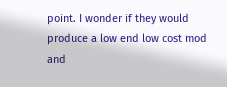point. I wonder if they would produce a low end low cost mod and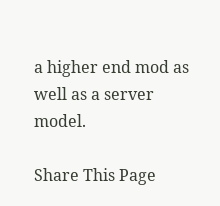a higher end mod as well as a server model.

Share This Page